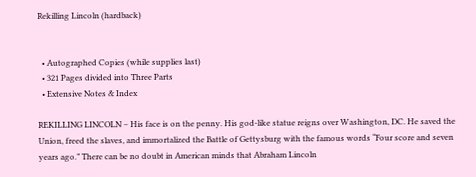Rekilling Lincoln (hardback)


  • Autographed Copies (while supplies last)
  • 321 Pages divided into Three Parts
  • Extensive Notes & Index

REKILLING LINCOLN – His face is on the penny. His god-like statue reigns over Washington, DC. He saved the Union, freed the slaves, and immortalized the Battle of Gettysburg with the famous words “Four score and seven years ago.” There can be no doubt in American minds that Abraham Lincoln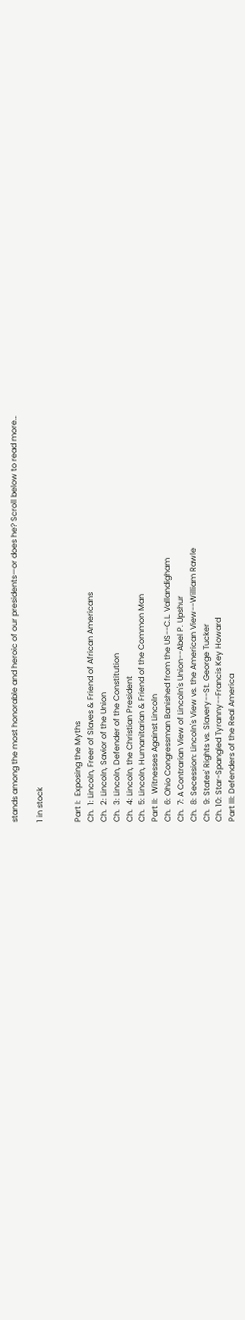stands among the most honorable and heroic of our presidents—or does he? Scroll below to read more…

1 in stock


Part I:  Exposing the Myths
Ch.  1: Lincoln, Freer of Slaves & Friend of African Americans
Ch.  2: Lincoln, Savior of the Union
Ch.  3: Lincoln, Defender of the Constitution
Ch.  4: Lincoln, the Christian President
Ch.  5: Lincoln, Humanitarian & Friend of the Common Man
Part II:  Witnesses Against Lincoln
Ch.  6: Ohio Congressman Banished from the US--C.L. Vallandigham
Ch.  7: A Contrarian View of Lincoln's Union--Abel P. Upshur
Ch.  8: Secession: Lincoln's View vs. the American View--William Rawle
Ch.  9: States' Rights vs. Slavery--St. George Tucker
Ch. 10: Star-Spangled Tyranny--Francis Key Howard
Part III: Defenders of the Real America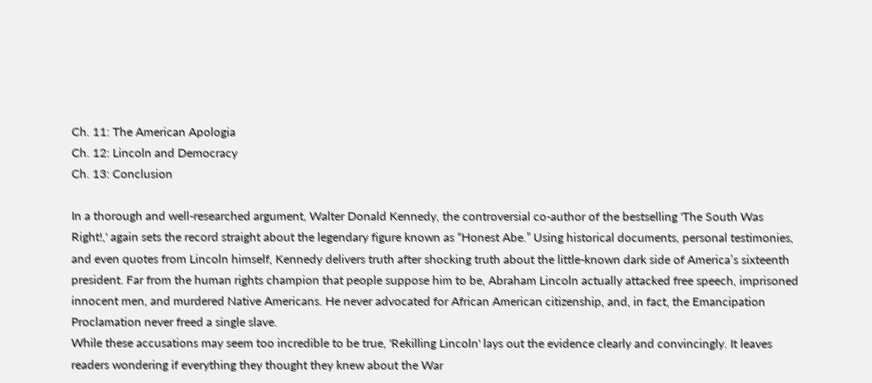Ch. 11: The American Apologia
Ch. 12: Lincoln and Democracy
Ch. 13: Conclusion

In a thorough and well-researched argument, Walter Donald Kennedy, the controversial co-author of the bestselling 'The South Was Right!,' again sets the record straight about the legendary figure known as “Honest Abe.” Using historical documents, personal testimonies, and even quotes from Lincoln himself, Kennedy delivers truth after shocking truth about the little-known dark side of America’s sixteenth president. Far from the human rights champion that people suppose him to be, Abraham Lincoln actually attacked free speech, imprisoned innocent men, and murdered Native Americans. He never advocated for African American citizenship, and, in fact, the Emancipation Proclamation never freed a single slave.
While these accusations may seem too incredible to be true, 'Rekilling Lincoln' lays out the evidence clearly and convincingly. It leaves readers wondering if everything they thought they knew about the War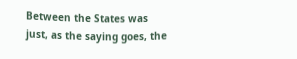Between the States was just, as the saying goes, the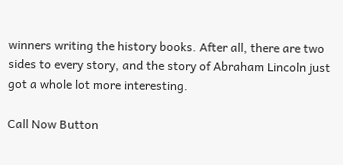winners writing the history books. After all, there are two sides to every story, and the story of Abraham Lincoln just got a whole lot more interesting.

Call Now Button